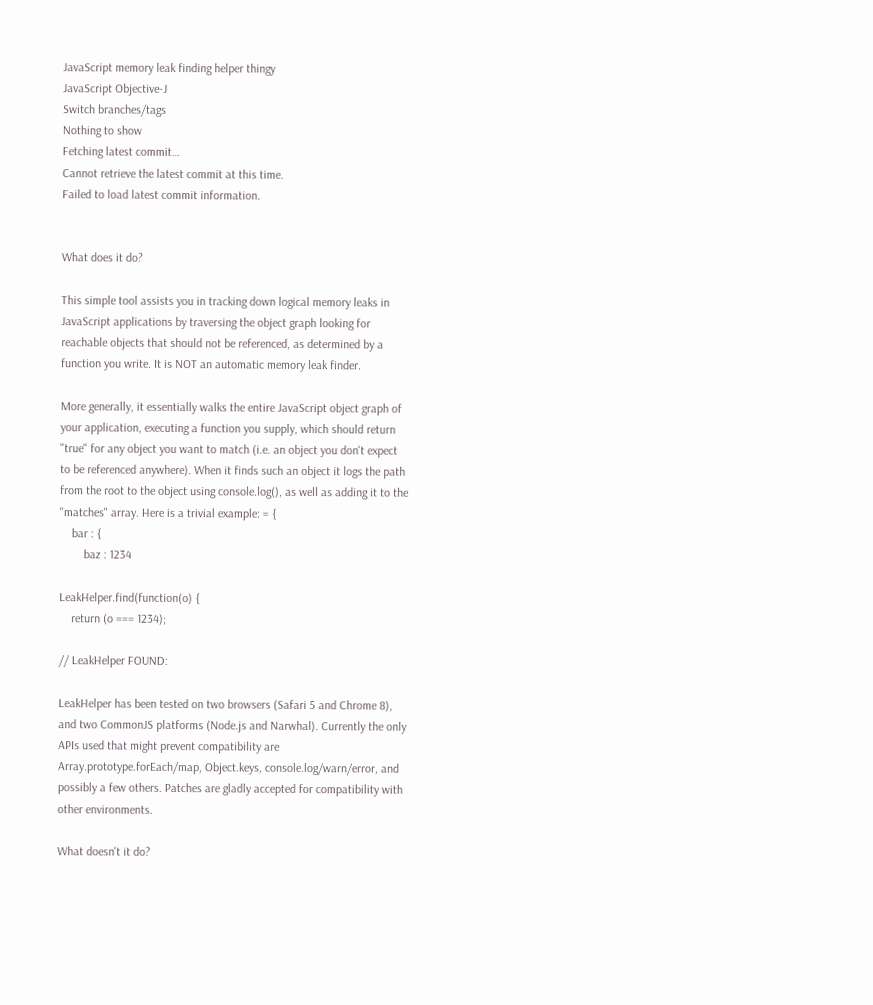JavaScript memory leak finding helper thingy
JavaScript Objective-J
Switch branches/tags
Nothing to show
Fetching latest commit…
Cannot retrieve the latest commit at this time.
Failed to load latest commit information.


What does it do?

This simple tool assists you in tracking down logical memory leaks in JavaScript applications by traversing the object graph looking for reachable objects that should not be referenced, as determined by a function you write. It is NOT an automatic memory leak finder.

More generally, it essentially walks the entire JavaScript object graph of your application, executing a function you supply, which should return "true" for any object you want to match (i.e. an object you don't expect to be referenced anywhere). When it finds such an object it logs the path from the root to the object using console.log(), as well as adding it to the "matches" array. Here is a trivial example: = {
    bar : {
        baz : 1234

LeakHelper.find(function(o) {
    return (o === 1234);

// LeakHelper FOUND:

LeakHelper has been tested on two browsers (Safari 5 and Chrome 8), and two CommonJS platforms (Node.js and Narwhal). Currently the only APIs used that might prevent compatibility are Array.prototype.forEach/map, Object.keys, console.log/warn/error, and possibly a few others. Patches are gladly accepted for compatibility with other environments.

What doesn't it do?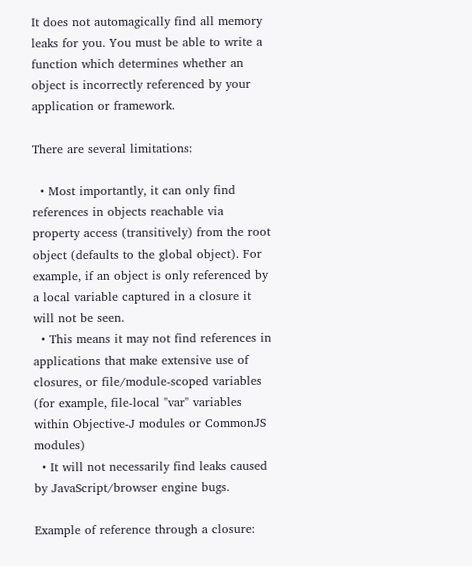It does not automagically find all memory leaks for you. You must be able to write a function which determines whether an object is incorrectly referenced by your application or framework.

There are several limitations:

  • Most importantly, it can only find references in objects reachable via property access (transitively) from the root object (defaults to the global object). For example, if an object is only referenced by a local variable captured in a closure it will not be seen.
  • This means it may not find references in applications that make extensive use of closures, or file/module-scoped variables (for example, file-local "var" variables within Objective-J modules or CommonJS modules)
  • It will not necessarily find leaks caused by JavaScript/browser engine bugs.

Example of reference through a closure: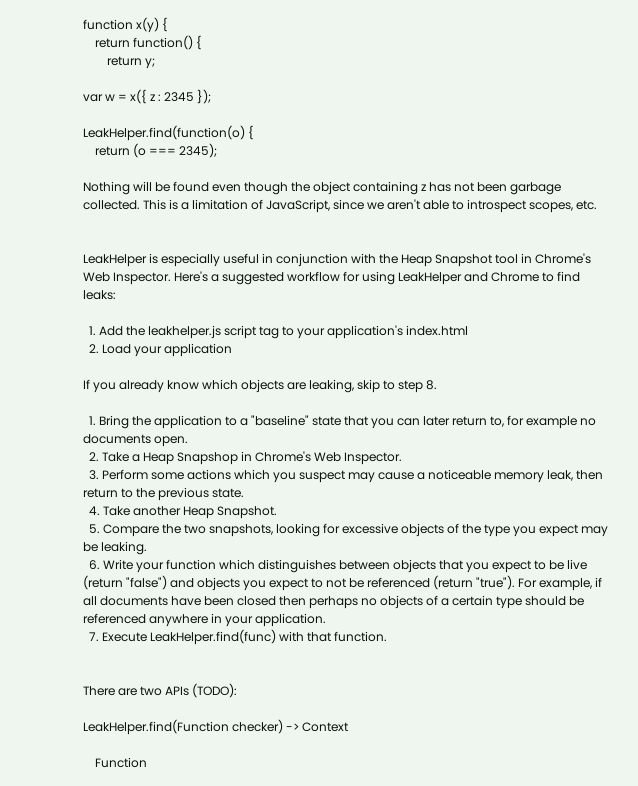function x(y) {
    return function() {
        return y;

var w = x({ z : 2345 });

LeakHelper.find(function(o) {
    return (o === 2345);

Nothing will be found even though the object containing z has not been garbage collected. This is a limitation of JavaScript, since we aren't able to introspect scopes, etc.


LeakHelper is especially useful in conjunction with the Heap Snapshot tool in Chrome's Web Inspector. Here's a suggested workflow for using LeakHelper and Chrome to find leaks:

  1. Add the leakhelper.js script tag to your application's index.html
  2. Load your application

If you already know which objects are leaking, skip to step 8.

  1. Bring the application to a "baseline" state that you can later return to, for example no documents open.
  2. Take a Heap Snapshop in Chrome's Web Inspector.
  3. Perform some actions which you suspect may cause a noticeable memory leak, then return to the previous state.
  4. Take another Heap Snapshot.
  5. Compare the two snapshots, looking for excessive objects of the type you expect may be leaking.
  6. Write your function which distinguishes between objects that you expect to be live (return "false") and objects you expect to not be referenced (return "true"). For example, if all documents have been closed then perhaps no objects of a certain type should be referenced anywhere in your application.
  7. Execute LeakHelper.find(func) with that function.


There are two APIs (TODO):

LeakHelper.find(Function checker) -> Context

    Function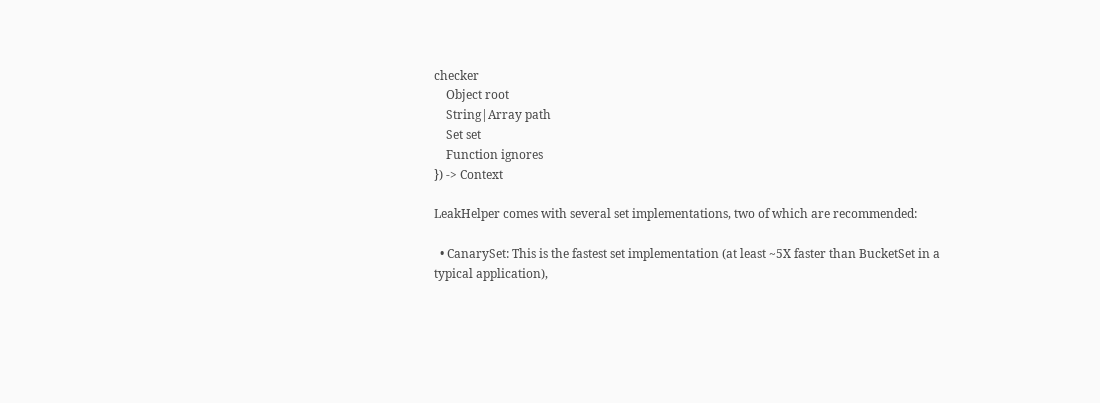checker
    Object root
    String|Array path
    Set set
    Function ignores
}) -> Context

LeakHelper comes with several set implementations, two of which are recommended:

  • CanarySet: This is the fastest set implementation (at least ~5X faster than BucketSet in a typical application),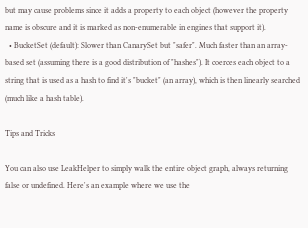but may cause problems since it adds a property to each object (however the property name is obscure and it is marked as non-enumerable in engines that support it).
  • BucketSet (default): Slower than CanarySet but "safer". Much faster than an array-based set (assuming there is a good distribution of "hashes"). It coerces each object to a string that is used as a hash to find it's "bucket" (an array), which is then linearly searched (much like a hash table).

Tips and Tricks

You can also use LeakHelper to simply walk the entire object graph, always returning false or undefined. Here's an example where we use the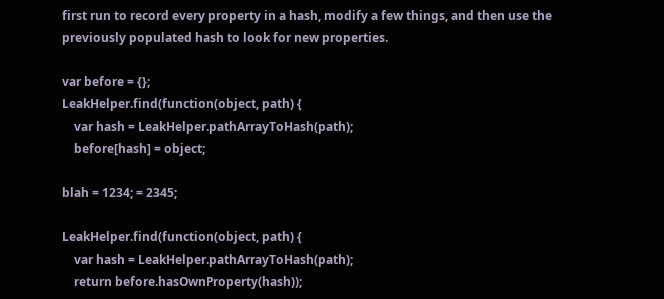first run to record every property in a hash, modify a few things, and then use the previously populated hash to look for new properties.

var before = {};
LeakHelper.find(function(object, path) {
    var hash = LeakHelper.pathArrayToHash(path);
    before[hash] = object;

blah = 1234; = 2345;

LeakHelper.find(function(object, path) {
    var hash = LeakHelper.pathArrayToHash(path);
    return before.hasOwnProperty(hash));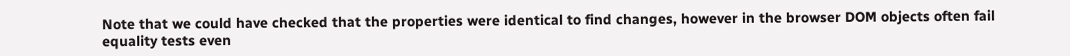Note that we could have checked that the properties were identical to find changes, however in the browser DOM objects often fail equality tests even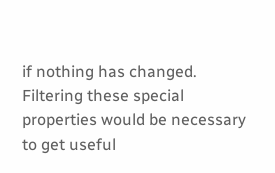if nothing has changed. Filtering these special properties would be necessary to get useful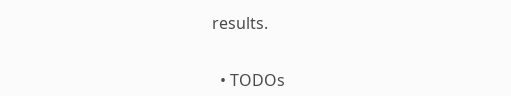results.


  • TODOs